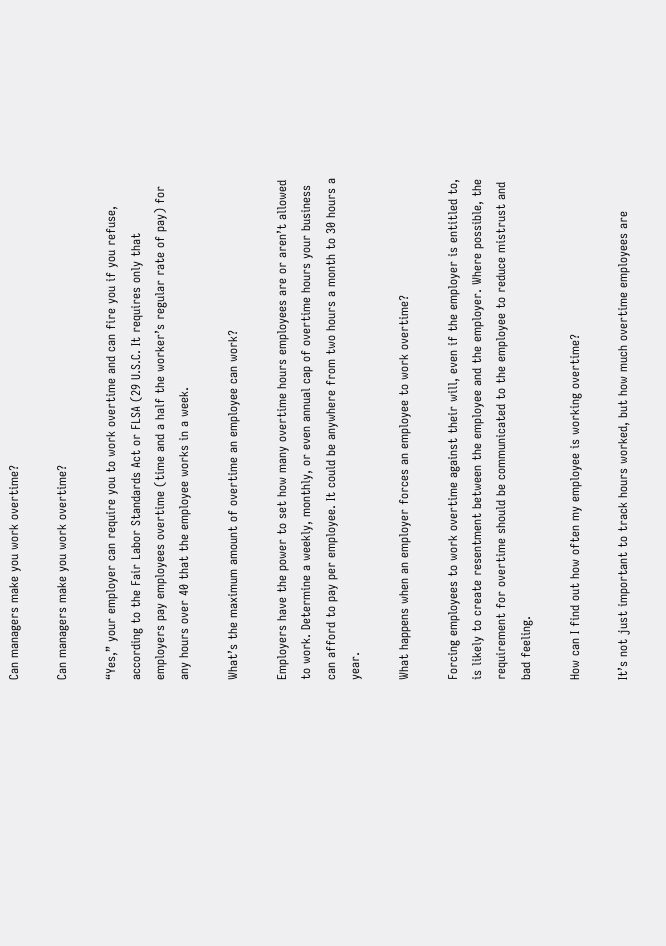Can managers make you work overtime?

Can managers make you work overtime?

“Yes,” your employer can require you to work overtime and can fire you if you refuse, according to the Fair Labor Standards Act or FLSA (29 U.S.C. It requires only that employers pay employees overtime (time and a half the worker’s regular rate of pay) for any hours over 40 that the employee works in a week.

What’s the maximum amount of overtime an employee can work?

Employers have the power to set how many overtime hours employees are or aren’t allowed to work. Determine a weekly, monthly, or even annual cap of overtime hours your business can afford to pay per employee. It could be anywhere from two hours a month to 30 hours a year.

What happens when an employer forces an employee to work overtime?

Forcing employees to work overtime against their will, even if the employer is entitled to, is likely to create resentment between the employee and the employer. Where possible, the requirement for overtime should be communicated to the employee to reduce mistrust and bad feeling.

How can I find out how often my employee is working overtime?

It’s not just important to track hours worked, but how much overtime employees are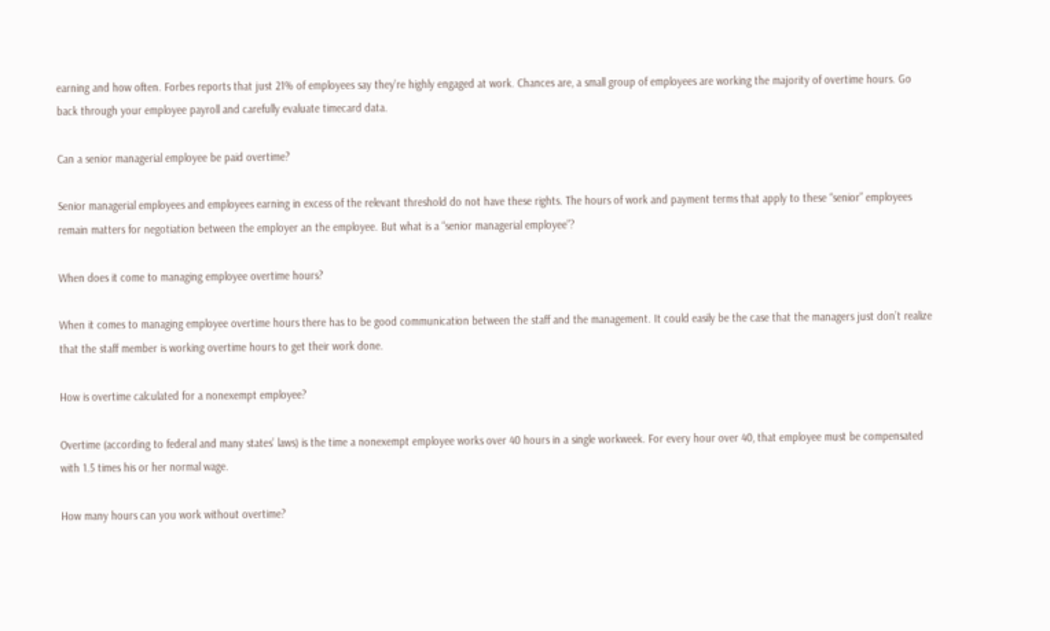earning and how often. Forbes reports that just 21% of employees say they’re highly engaged at work. Chances are, a small group of employees are working the majority of overtime hours. Go back through your employee payroll and carefully evaluate timecard data.

Can a senior managerial employee be paid overtime?

Senior managerial employees and employees earning in excess of the relevant threshold do not have these rights. The hours of work and payment terms that apply to these “senior” employees remain matters for negotiation between the employer an the employee. But what is a “senior managerial employee”?

When does it come to managing employee overtime hours?

When it comes to managing employee overtime hours there has to be good communication between the staff and the management. It could easily be the case that the managers just don’t realize that the staff member is working overtime hours to get their work done.

How is overtime calculated for a nonexempt employee?

Overtime (according to federal and many states’ laws) is the time a nonexempt employee works over 40 hours in a single workweek. For every hour over 40, that employee must be compensated with 1.5 times his or her normal wage.

How many hours can you work without overtime?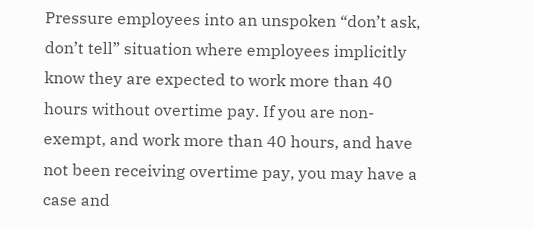Pressure employees into an unspoken “don’t ask, don’t tell” situation where employees implicitly know they are expected to work more than 40 hours without overtime pay. If you are non-exempt, and work more than 40 hours, and have not been receiving overtime pay, you may have a case and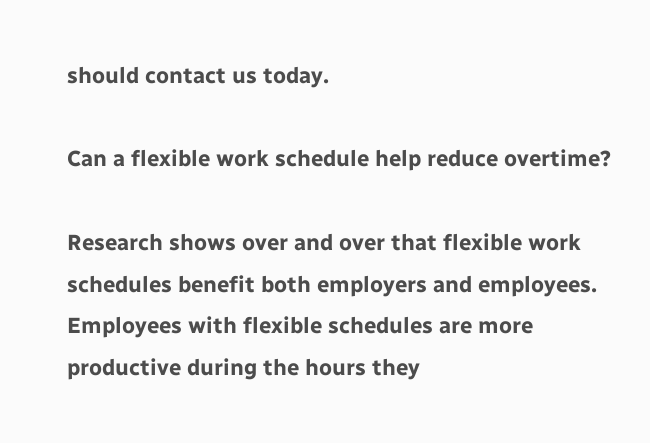should contact us today.

Can a flexible work schedule help reduce overtime?

Research shows over and over that flexible work schedules benefit both employers and employees. Employees with flexible schedules are more productive during the hours they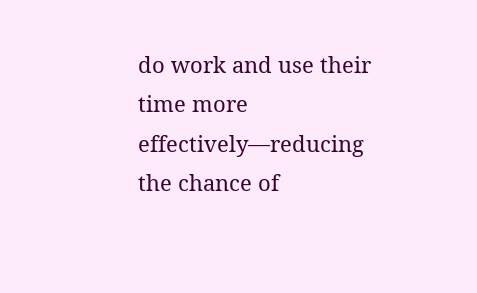do work and use their time more effectively—reducing the chance of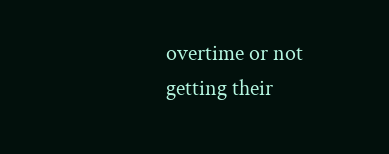overtime or not getting their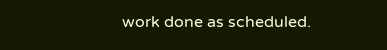work done as scheduled.